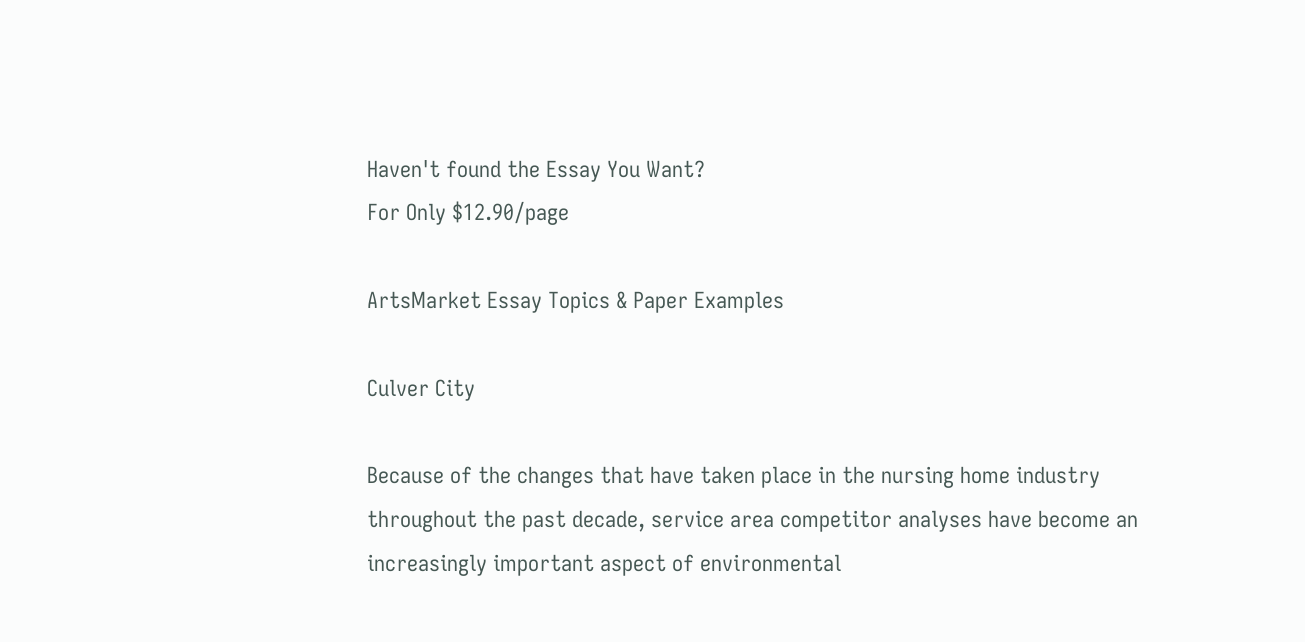Haven't found the Essay You Want?
For Only $12.90/page

ArtsMarket Essay Topics & Paper Examples

Culver City

Because of the changes that have taken place in the nursing home industry throughout the past decade, service area competitor analyses have become an increasingly important aspect of environmental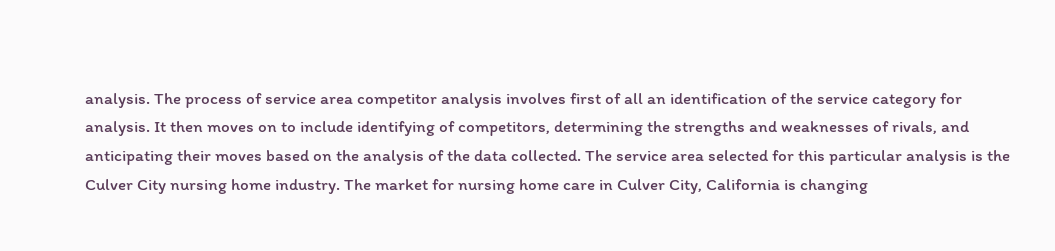analysis. The process of service area competitor analysis involves first of all an identification of the service category for analysis. It then moves on to include identifying of competitors, determining the strengths and weaknesses of rivals, and anticipating their moves based on the analysis of the data collected. The service area selected for this particular analysis is the Culver City nursing home industry. The market for nursing home care in Culver City, California is changing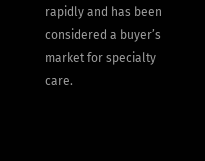rapidly and has been considered a buyer’s market for specialty care.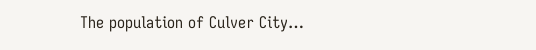The population of Culver City…